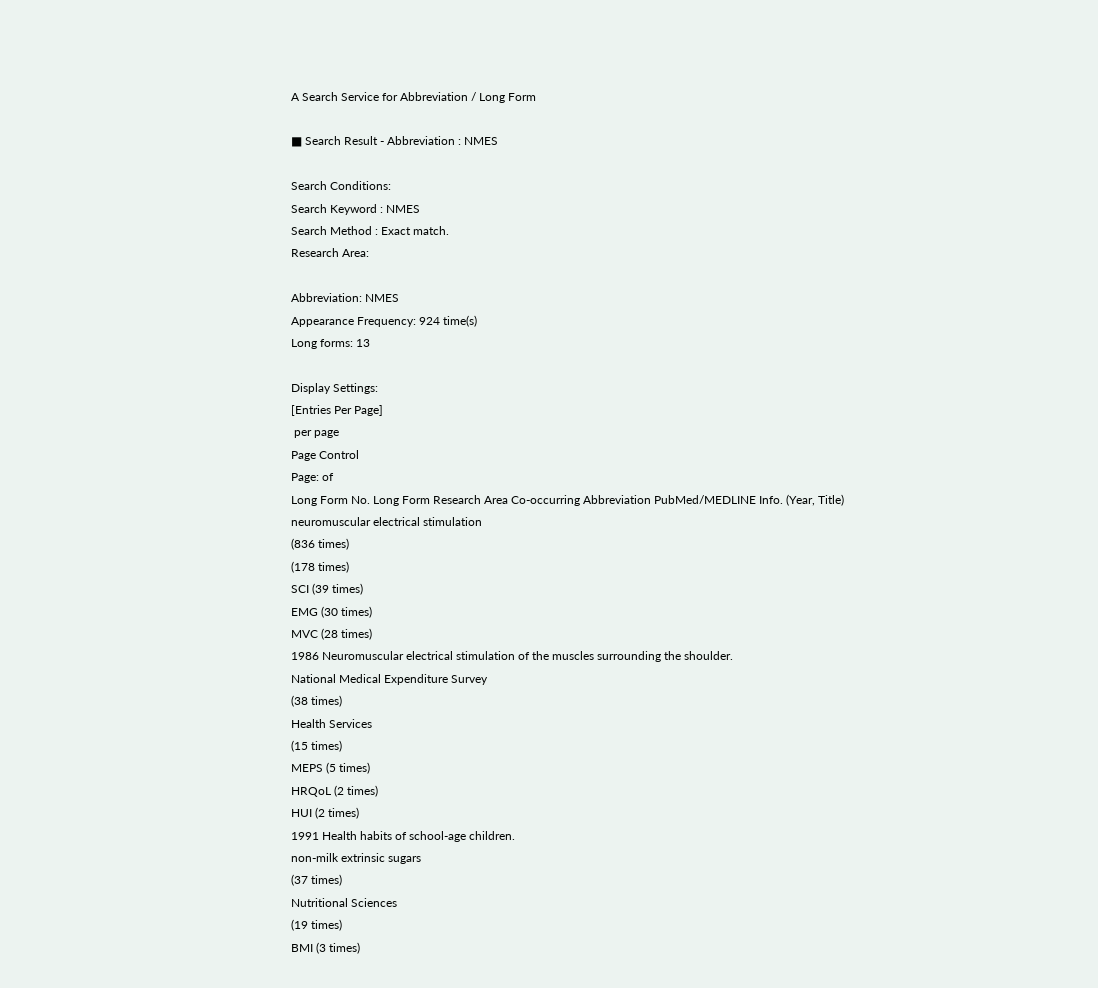A Search Service for Abbreviation / Long Form

■ Search Result - Abbreviation : NMES

Search Conditions:
Search Keyword : NMES
Search Method : Exact match.
Research Area:

Abbreviation: NMES
Appearance Frequency: 924 time(s)
Long forms: 13

Display Settings:
[Entries Per Page]
 per page
Page Control
Page: of
Long Form No. Long Form Research Area Co-occurring Abbreviation PubMed/MEDLINE Info. (Year, Title)
neuromuscular electrical stimulation
(836 times)
(178 times)
SCI (39 times)
EMG (30 times)
MVC (28 times)
1986 Neuromuscular electrical stimulation of the muscles surrounding the shoulder.
National Medical Expenditure Survey
(38 times)
Health Services
(15 times)
MEPS (5 times)
HRQoL (2 times)
HUI (2 times)
1991 Health habits of school-age children.
non-milk extrinsic sugars
(37 times)
Nutritional Sciences
(19 times)
BMI (3 times)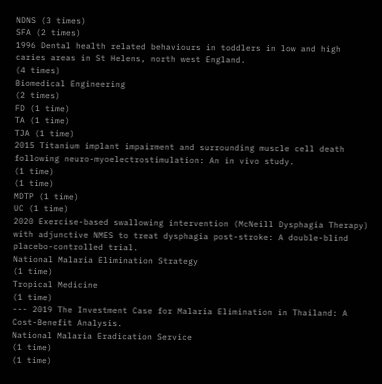NDNS (3 times)
SFA (2 times)
1996 Dental health related behaviours in toddlers in low and high caries areas in St Helens, north west England.
(4 times)
Biomedical Engineering
(2 times)
FD (1 time)
TA (1 time)
TJA (1 time)
2015 Titanium implant impairment and surrounding muscle cell death following neuro-myoelectrostimulation: An in vivo study.
(1 time)
(1 time)
MDTP (1 time)
UC (1 time)
2020 Exercise-based swallowing intervention (McNeill Dysphagia Therapy) with adjunctive NMES to treat dysphagia post-stroke: A double-blind placebo-controlled trial.
National Malaria Elimination Strategy
(1 time)
Tropical Medicine
(1 time)
--- 2019 The Investment Case for Malaria Elimination in Thailand: A Cost-Benefit Analysis.
National Malaria Eradication Service
(1 time)
(1 time)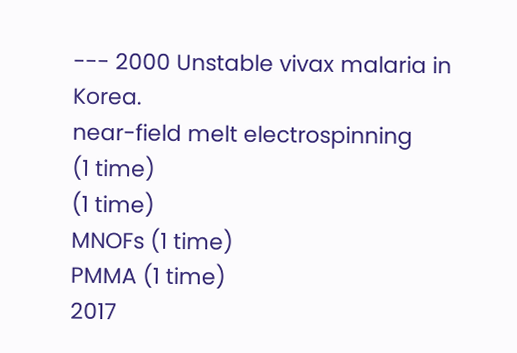--- 2000 Unstable vivax malaria in Korea.
near-field melt electrospinning
(1 time)
(1 time)
MNOFs (1 time)
PMMA (1 time)
2017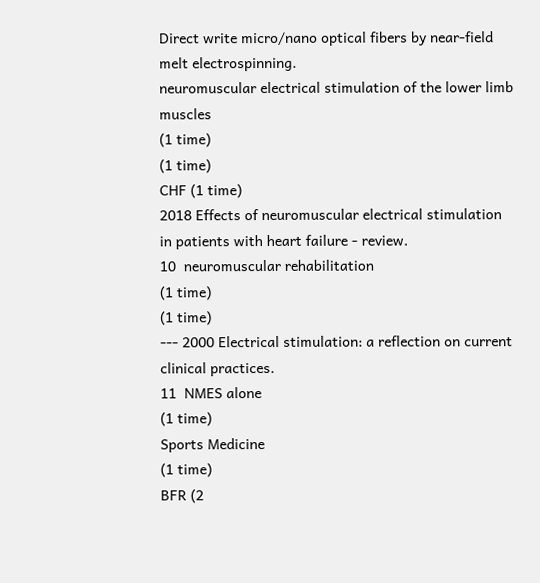Direct write micro/nano optical fibers by near-field melt electrospinning.
neuromuscular electrical stimulation of the lower limb muscles
(1 time)
(1 time)
CHF (1 time)
2018 Effects of neuromuscular electrical stimulation in patients with heart failure - review.
10  neuromuscular rehabilitation
(1 time)
(1 time)
--- 2000 Electrical stimulation: a reflection on current clinical practices.
11  NMES alone
(1 time)
Sports Medicine
(1 time)
BFR (2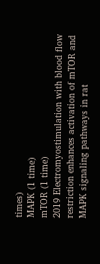times)
MAPK (1 time)
mTOR (1 time)
2019 Electromyostimulation with blood flow restriction enhances activation of mTOR and MAPK signaling pathways in rat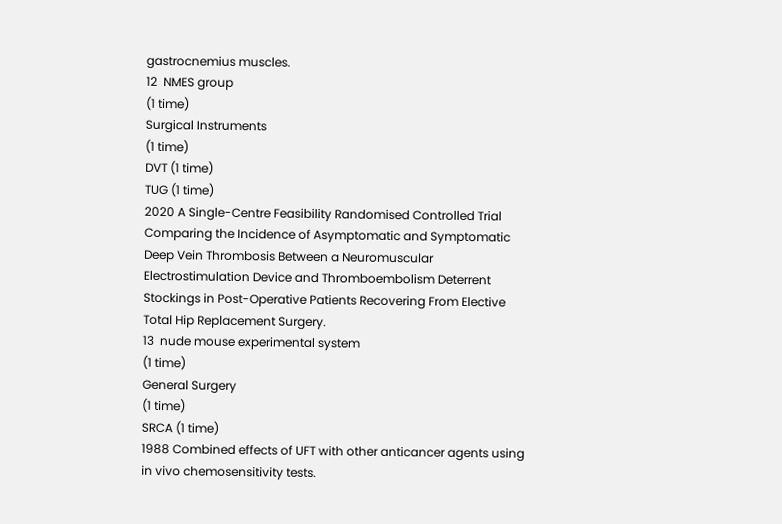gastrocnemius muscles.
12  NMES group
(1 time)
Surgical Instruments
(1 time)
DVT (1 time)
TUG (1 time)
2020 A Single-Centre Feasibility Randomised Controlled Trial Comparing the Incidence of Asymptomatic and Symptomatic Deep Vein Thrombosis Between a Neuromuscular Electrostimulation Device and Thromboembolism Deterrent Stockings in Post-Operative Patients Recovering From Elective Total Hip Replacement Surgery.
13  nude mouse experimental system
(1 time)
General Surgery
(1 time)
SRCA (1 time)
1988 Combined effects of UFT with other anticancer agents using in vivo chemosensitivity tests.